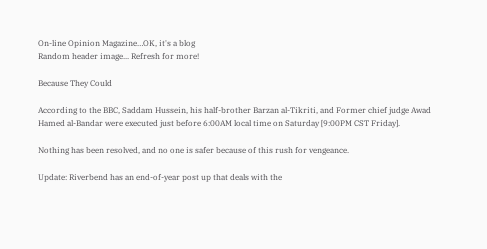On-line Opinion Magazine…OK, it's a blog
Random header image... Refresh for more!

Because They Could

According to the BBC, Saddam Hussein, his half-brother Barzan al-Tikriti, and Former chief judge Awad Hamed al-Bandar were executed just before 6:00AM local time on Saturday [9:00PM CST Friday].

Nothing has been resolved, and no one is safer because of this rush for vengeance.

Update: Riverbend has an end-of-year post up that deals with the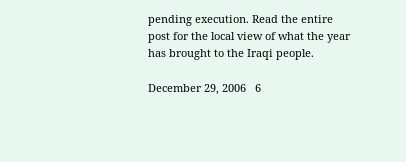pending execution. Read the entire post for the local view of what the year has brought to the Iraqi people.

December 29, 2006   6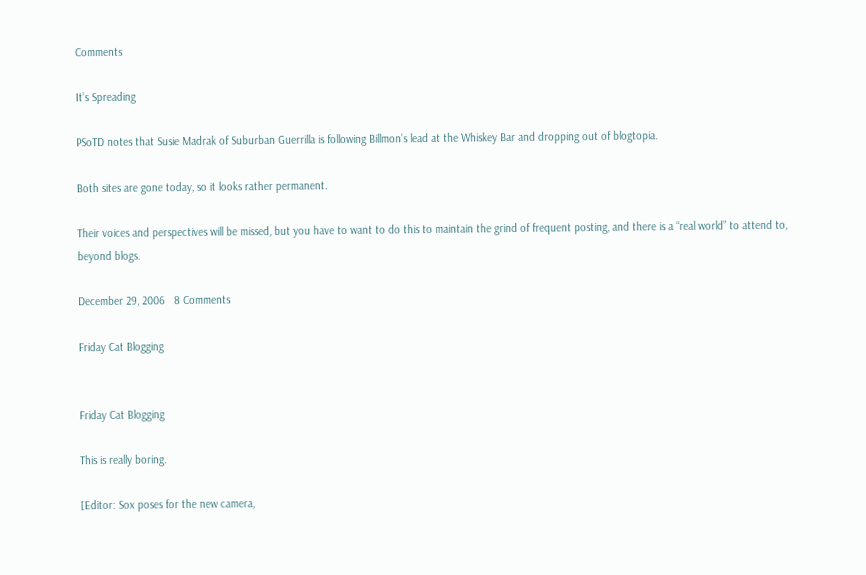Comments

It’s Spreading

PSoTD notes that Susie Madrak of Suburban Guerrilla is following Billmon’s lead at the Whiskey Bar and dropping out of blogtopia.

Both sites are gone today, so it looks rather permanent.

Their voices and perspectives will be missed, but you have to want to do this to maintain the grind of frequent posting, and there is a “real world” to attend to, beyond blogs.

December 29, 2006   8 Comments

Friday Cat Blogging


Friday Cat Blogging

This is really boring.

[Editor: Sox poses for the new camera,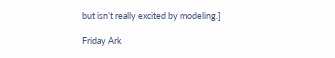but isn’t really excited by modeling.]

Friday Ark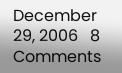December 29, 2006   8 Comments